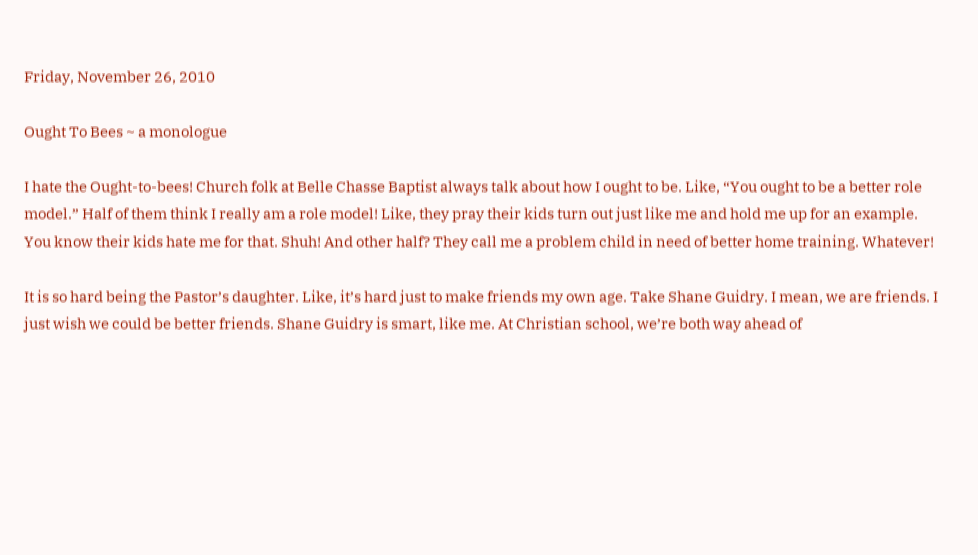Friday, November 26, 2010

Ought To Bees ~ a monologue

I hate the Ought-to-bees! Church folk at Belle Chasse Baptist always talk about how I ought to be. Like, “You ought to be a better role model.” Half of them think I really am a role model! Like, they pray their kids turn out just like me and hold me up for an example. You know their kids hate me for that. Shuh! And other half? They call me a problem child in need of better home training. Whatever!

It is so hard being the Pastor’s daughter. Like, it’s hard just to make friends my own age. Take Shane Guidry. I mean, we are friends. I just wish we could be better friends. Shane Guidry is smart, like me. At Christian school, we’re both way ahead of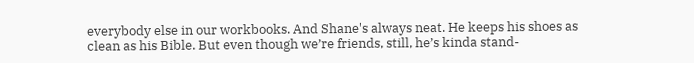everybody else in our workbooks. And Shane's always neat. He keeps his shoes as clean as his Bible. But even though we’re friends, still, he’s kinda stand-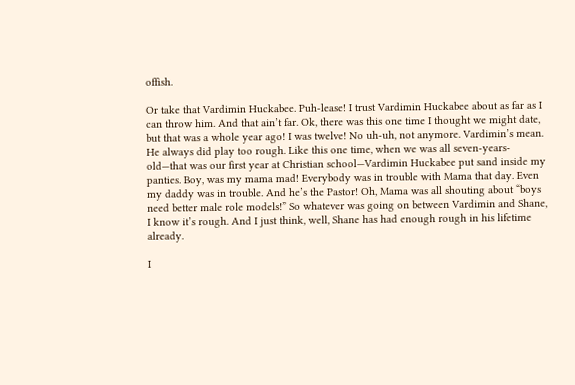offish.

Or take that Vardimin Huckabee. Puh-lease! I trust Vardimin Huckabee about as far as I can throw him. And that ain’t far. Ok, there was this one time I thought we might date, but that was a whole year ago! I was twelve! No uh-uh, not anymore. Vardimin’s mean. He always did play too rough. Like this one time, when we was all seven-years-old—that was our first year at Christian school—Vardimin Huckabee put sand inside my panties. Boy, was my mama mad! Everybody was in trouble with Mama that day. Even my daddy was in trouble. And he’s the Pastor! Oh, Mama was all shouting about “boys need better male role models!” So whatever was going on between Vardimin and Shane, I know it’s rough. And I just think, well, Shane has had enough rough in his lifetime already.

I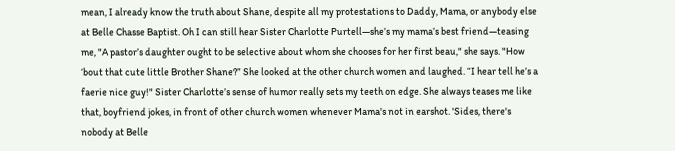mean, I already know the truth about Shane, despite all my protestations to Daddy, Mama, or anybody else at Belle Chasse Baptist. Oh I can still hear Sister Charlotte Purtell—she’s my mama’s best friend—teasing me, "A pastor’s daughter ought to be selective about whom she chooses for her first beau," she says. "How ‘bout that cute little Brother Shane?” She looked at the other church women and laughed. “I hear tell he’s a faerie nice guy!" Sister Charlotte’s sense of humor really sets my teeth on edge. She always teases me like that, boyfriend jokes, in front of other church women whenever Mama's not in earshot. 'Sides, there's nobody at Belle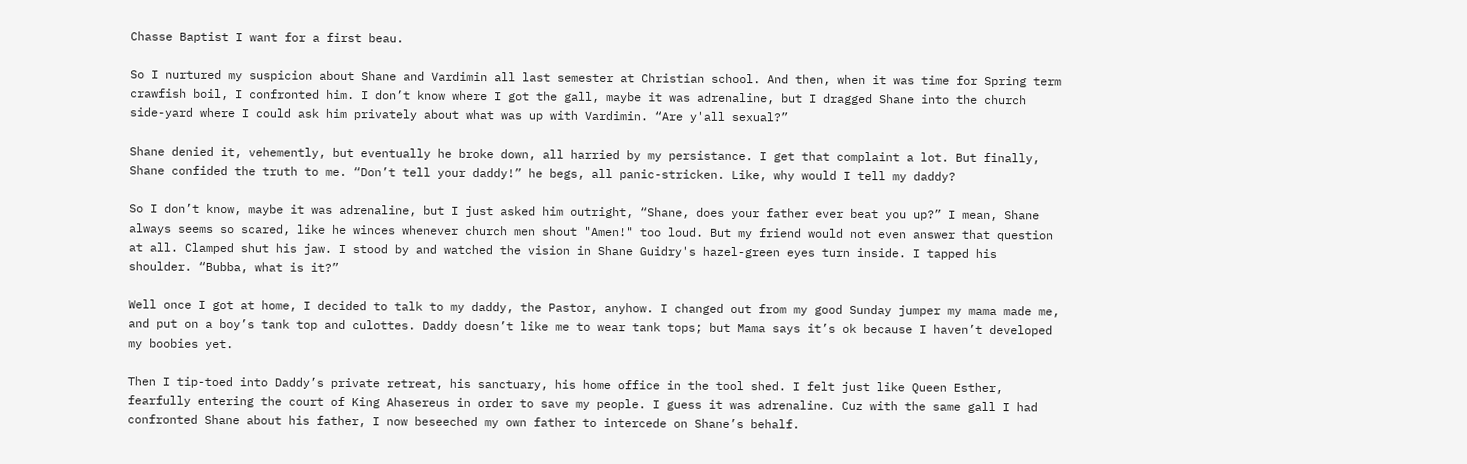Chasse Baptist I want for a first beau.

So I nurtured my suspicion about Shane and Vardimin all last semester at Christian school. And then, when it was time for Spring term crawfish boil, I confronted him. I don’t know where I got the gall, maybe it was adrenaline, but I dragged Shane into the church side-yard where I could ask him privately about what was up with Vardimin. “Are y'all sexual?”

Shane denied it, vehemently, but eventually he broke down, all harried by my persistance. I get that complaint a lot. But finally, Shane confided the truth to me. “Don’t tell your daddy!” he begs, all panic-stricken. Like, why would I tell my daddy?

So I don’t know, maybe it was adrenaline, but I just asked him outright, “Shane, does your father ever beat you up?” I mean, Shane always seems so scared, like he winces whenever church men shout "Amen!" too loud. But my friend would not even answer that question at all. Clamped shut his jaw. I stood by and watched the vision in Shane Guidry's hazel-green eyes turn inside. I tapped his shoulder. “Bubba, what is it?”

Well once I got at home, I decided to talk to my daddy, the Pastor, anyhow. I changed out from my good Sunday jumper my mama made me, and put on a boy’s tank top and culottes. Daddy doesn’t like me to wear tank tops; but Mama says it’s ok because I haven’t developed my boobies yet.

Then I tip-toed into Daddy’s private retreat, his sanctuary, his home office in the tool shed. I felt just like Queen Esther, fearfully entering the court of King Ahasereus in order to save my people. I guess it was adrenaline. Cuz with the same gall I had confronted Shane about his father, I now beseeched my own father to intercede on Shane’s behalf.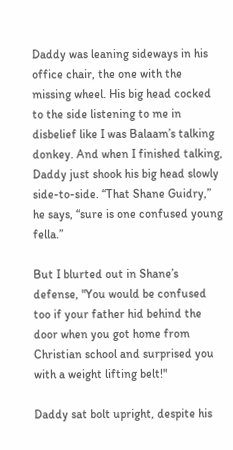Daddy was leaning sideways in his office chair, the one with the missing wheel. His big head cocked to the side listening to me in disbelief like I was Balaam’s talking donkey. And when I finished talking, Daddy just shook his big head slowly side-to-side. “That Shane Guidry,” he says, “sure is one confused young fella.”

But I blurted out in Shane’s defense, "You would be confused too if your father hid behind the door when you got home from Christian school and surprised you with a weight lifting belt!"

Daddy sat bolt upright, despite his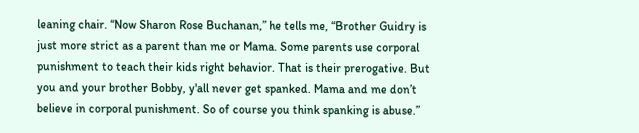leaning chair. “Now Sharon Rose Buchanan,” he tells me, “Brother Guidry is just more strict as a parent than me or Mama. Some parents use corporal punishment to teach their kids right behavior. That is their prerogative. But you and your brother Bobby, y'all never get spanked. Mama and me don’t believe in corporal punishment. So of course you think spanking is abuse.”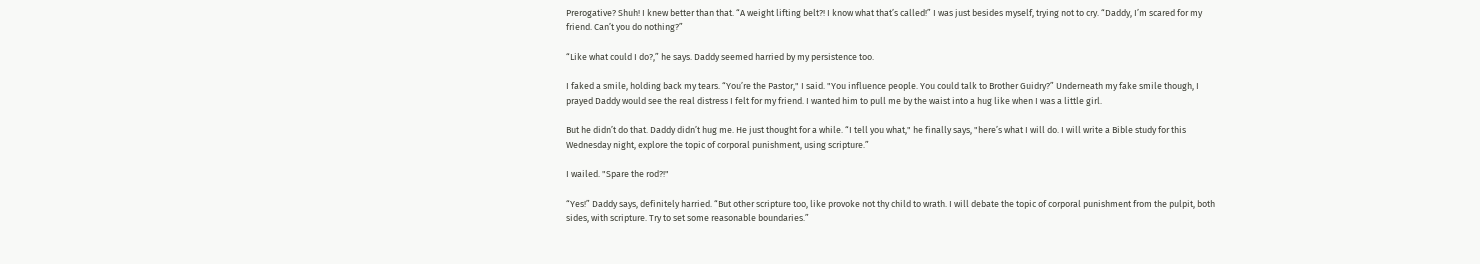Prerogative? Shuh! I knew better than that. “A weight lifting belt?! I know what that’s called!” I was just besides myself, trying not to cry. “Daddy, I’m scared for my friend. Can’t you do nothing?”

“Like what could I do?,” he says. Daddy seemed harried by my persistence too.

I faked a smile, holding back my tears. “You’re the Pastor," I said. "You influence people. You could talk to Brother Guidry?” Underneath my fake smile though, I prayed Daddy would see the real distress I felt for my friend. I wanted him to pull me by the waist into a hug like when I was a little girl.

But he didn’t do that. Daddy didn’t hug me. He just thought for a while. “I tell you what," he finally says, "here’s what I will do. I will write a Bible study for this Wednesday night, explore the topic of corporal punishment, using scripture.”

I wailed. "Spare the rod?!"

“Yes!” Daddy says, definitely harried. “But other scripture too, like provoke not thy child to wrath. I will debate the topic of corporal punishment from the pulpit, both sides, with scripture. Try to set some reasonable boundaries.”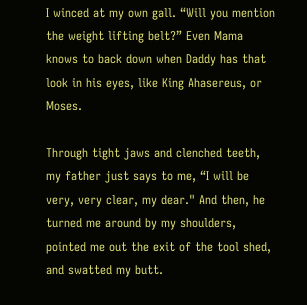I winced at my own gall. “Will you mention the weight lifting belt?” Even Mama knows to back down when Daddy has that look in his eyes, like King Ahasereus, or Moses.

Through tight jaws and clenched teeth, my father just says to me, “I will be very, very clear, my dear." And then, he turned me around by my shoulders, pointed me out the exit of the tool shed, and swatted my butt.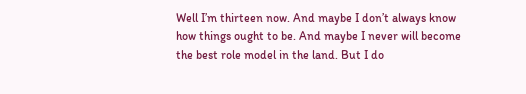Well I’m thirteen now. And maybe I don’t always know how things ought to be. And maybe I never will become the best role model in the land. But I do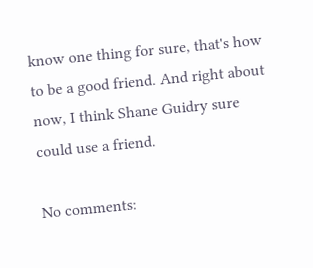know one thing for sure, that's how to be a good friend. And right about now, I think Shane Guidry sure could use a friend.

No comments: